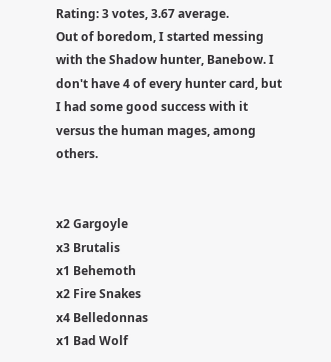Rating: 3 votes, 3.67 average.
Out of boredom, I started messing with the Shadow hunter, Banebow. I don't have 4 of every hunter card, but I had some good success with it versus the human mages, among others.


x2 Gargoyle
x3 Brutalis
x1 Behemoth
x2 Fire Snakes
x4 Belledonnas
x1 Bad Wolf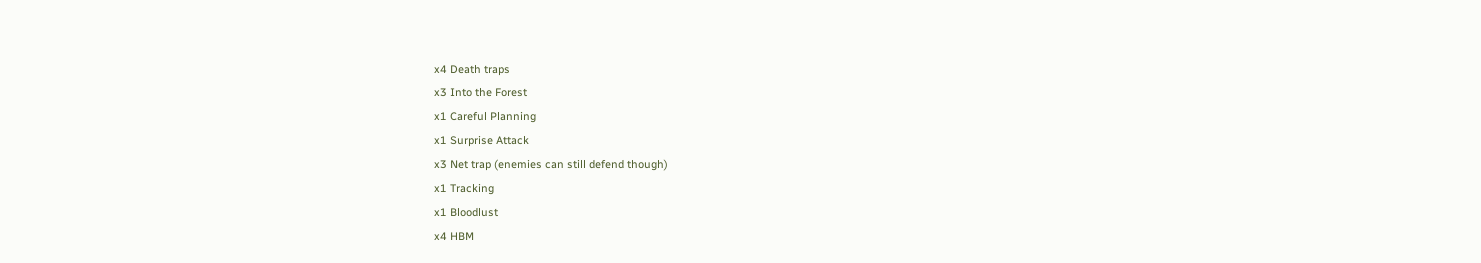x4 Death traps
x3 Into the Forest
x1 Careful Planning
x1 Surprise Attack
x3 Net trap (enemies can still defend though)
x1 Tracking
x1 Bloodlust
x4 HBM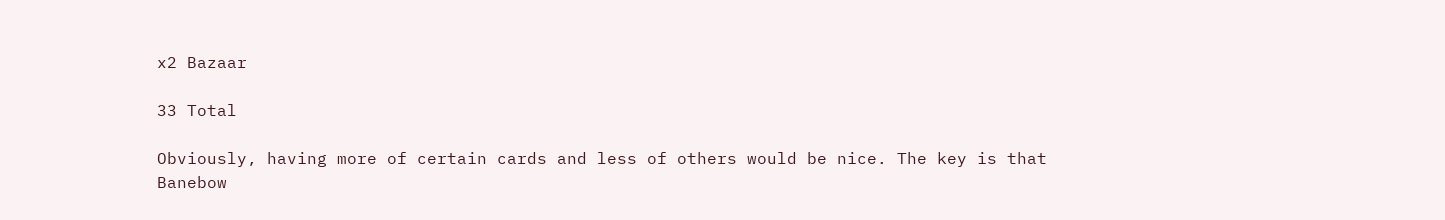x2 Bazaar

33 Total

Obviously, having more of certain cards and less of others would be nice. The key is that Banebow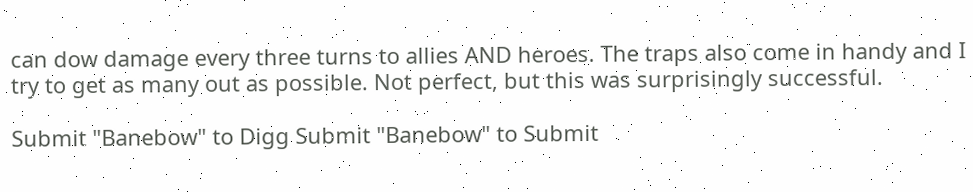can dow damage every three turns to allies AND heroes. The traps also come in handy and I try to get as many out as possible. Not perfect, but this was surprisingly successful.

Submit "Banebow" to Digg Submit "Banebow" to Submit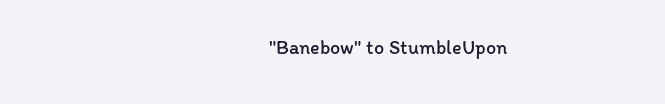"Banebow" to StumbleUpon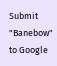Submit "Banebow" to Google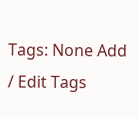Tags: None Add / Edit Tags